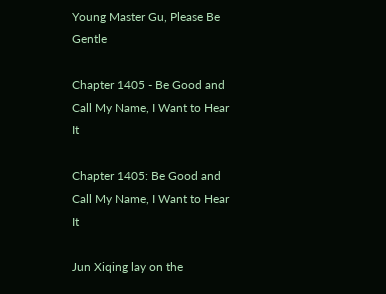Young Master Gu, Please Be Gentle

Chapter 1405 - Be Good and Call My Name, I Want to Hear It

Chapter 1405: Be Good and Call My Name, I Want to Hear It

Jun Xiqing lay on the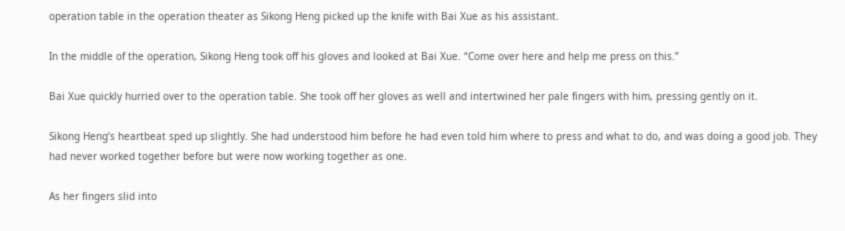operation table in the operation theater as Sikong Heng picked up the knife with Bai Xue as his assistant.

In the middle of the operation, Sikong Heng took off his gloves and looked at Bai Xue. “Come over here and help me press on this.”

Bai Xue quickly hurried over to the operation table. She took off her gloves as well and intertwined her pale fingers with him, pressing gently on it.

Sikong Heng’s heartbeat sped up slightly. She had understood him before he had even told him where to press and what to do, and was doing a good job. They had never worked together before but were now working together as one.

As her fingers slid into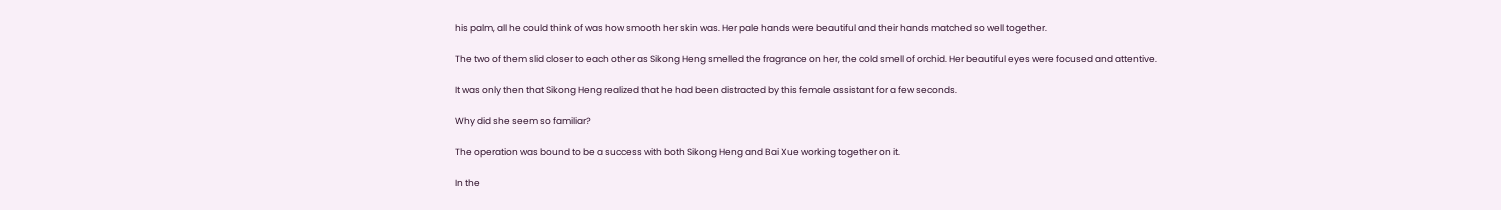his palm, all he could think of was how smooth her skin was. Her pale hands were beautiful and their hands matched so well together.

The two of them slid closer to each other as Sikong Heng smelled the fragrance on her, the cold smell of orchid. Her beautiful eyes were focused and attentive.

It was only then that Sikong Heng realized that he had been distracted by this female assistant for a few seconds.

Why did she seem so familiar?

The operation was bound to be a success with both Sikong Heng and Bai Xue working together on it.

In the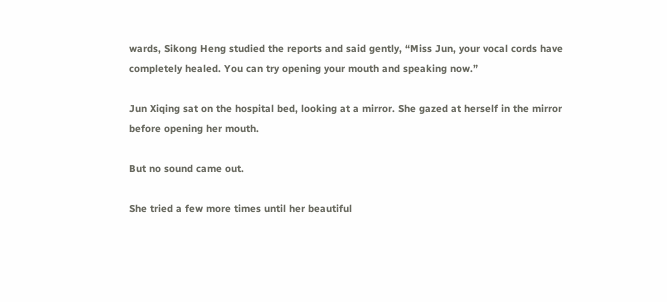wards, Sikong Heng studied the reports and said gently, “Miss Jun, your vocal cords have completely healed. You can try opening your mouth and speaking now.”

Jun Xiqing sat on the hospital bed, looking at a mirror. She gazed at herself in the mirror before opening her mouth.

But no sound came out.

She tried a few more times until her beautiful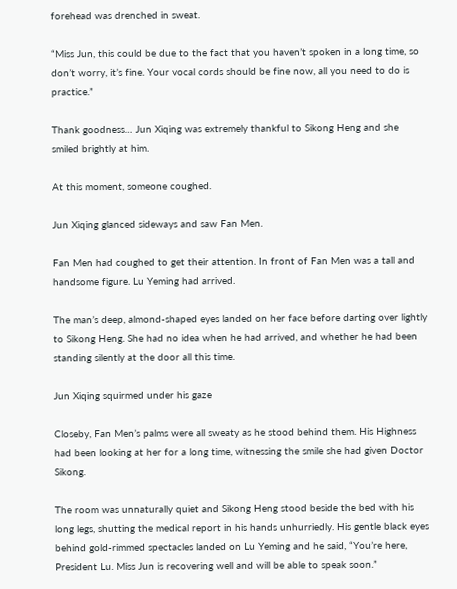forehead was drenched in sweat.

“Miss Jun, this could be due to the fact that you haven’t spoken in a long time, so don’t worry, it’s fine. Your vocal cords should be fine now, all you need to do is practice.”

Thank goodness… Jun Xiqing was extremely thankful to Sikong Heng and she smiled brightly at him.

At this moment, someone coughed.

Jun Xiqing glanced sideways and saw Fan Men.

Fan Men had coughed to get their attention. In front of Fan Men was a tall and handsome figure. Lu Yeming had arrived.

The man’s deep, almond-shaped eyes landed on her face before darting over lightly to Sikong Heng. She had no idea when he had arrived, and whether he had been standing silently at the door all this time.

Jun Xiqing squirmed under his gaze

Closeby, Fan Men’s palms were all sweaty as he stood behind them. His Highness had been looking at her for a long time, witnessing the smile she had given Doctor Sikong.

The room was unnaturally quiet and Sikong Heng stood beside the bed with his long legs, shutting the medical report in his hands unhurriedly. His gentle black eyes behind gold-rimmed spectacles landed on Lu Yeming and he said, “You’re here, President Lu. Miss Jun is recovering well and will be able to speak soon.”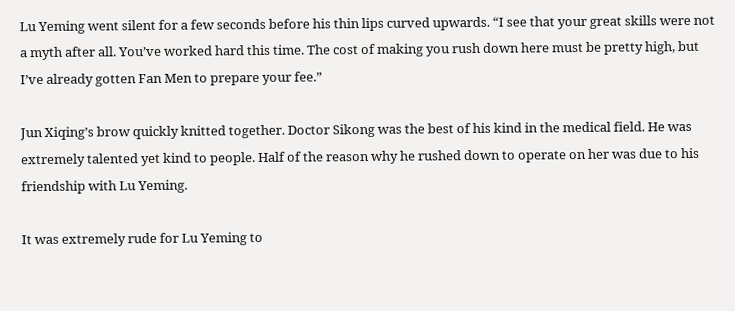Lu Yeming went silent for a few seconds before his thin lips curved upwards. “I see that your great skills were not a myth after all. You’ve worked hard this time. The cost of making you rush down here must be pretty high, but I’ve already gotten Fan Men to prepare your fee.”

Jun Xiqing’s brow quickly knitted together. Doctor Sikong was the best of his kind in the medical field. He was extremely talented yet kind to people. Half of the reason why he rushed down to operate on her was due to his friendship with Lu Yeming.

It was extremely rude for Lu Yeming to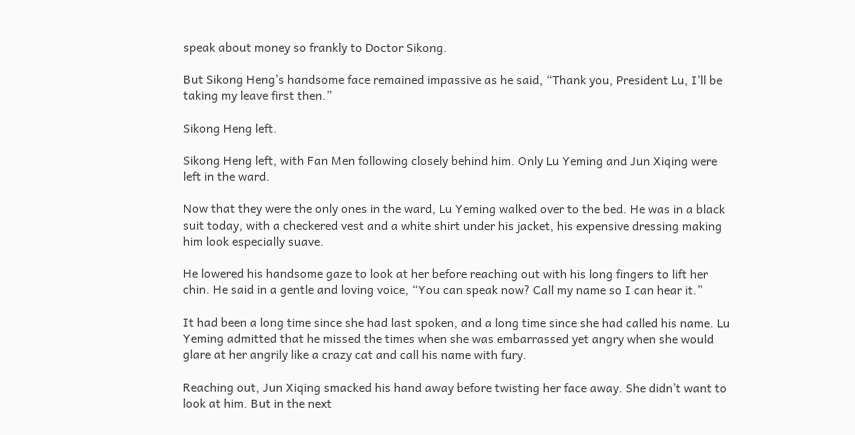speak about money so frankly to Doctor Sikong.

But Sikong Heng’s handsome face remained impassive as he said, “Thank you, President Lu, I’ll be taking my leave first then.”

Sikong Heng left.

Sikong Heng left, with Fan Men following closely behind him. Only Lu Yeming and Jun Xiqing were left in the ward.

Now that they were the only ones in the ward, Lu Yeming walked over to the bed. He was in a black suit today, with a checkered vest and a white shirt under his jacket, his expensive dressing making him look especially suave.

He lowered his handsome gaze to look at her before reaching out with his long fingers to lift her chin. He said in a gentle and loving voice, “You can speak now? Call my name so I can hear it.”

It had been a long time since she had last spoken, and a long time since she had called his name. Lu Yeming admitted that he missed the times when she was embarrassed yet angry when she would glare at her angrily like a crazy cat and call his name with fury.

Reaching out, Jun Xiqing smacked his hand away before twisting her face away. She didn’t want to look at him. But in the next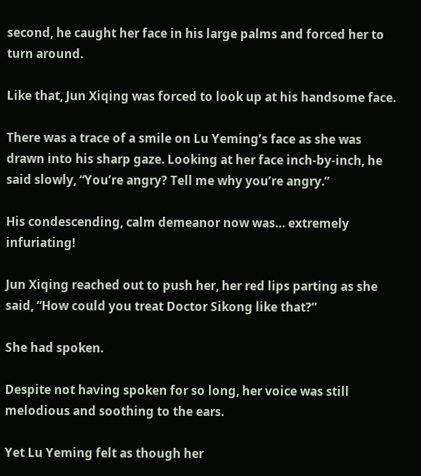second, he caught her face in his large palms and forced her to turn around.

Like that, Jun Xiqing was forced to look up at his handsome face.

There was a trace of a smile on Lu Yeming’s face as she was drawn into his sharp gaze. Looking at her face inch-by-inch, he said slowly, “You’re angry? Tell me why you’re angry.”

His condescending, calm demeanor now was… extremely infuriating!

Jun Xiqing reached out to push her, her red lips parting as she said, “How could you treat Doctor Sikong like that?”

She had spoken.

Despite not having spoken for so long, her voice was still melodious and soothing to the ears.

Yet Lu Yeming felt as though her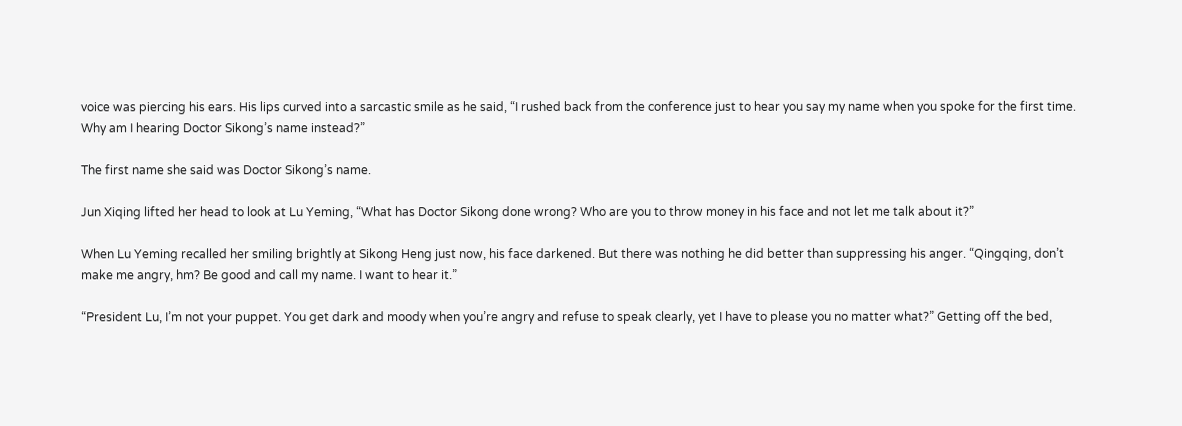voice was piercing his ears. His lips curved into a sarcastic smile as he said, “I rushed back from the conference just to hear you say my name when you spoke for the first time. Why am I hearing Doctor Sikong’s name instead?”

The first name she said was Doctor Sikong’s name.

Jun Xiqing lifted her head to look at Lu Yeming, “What has Doctor Sikong done wrong? Who are you to throw money in his face and not let me talk about it?”

When Lu Yeming recalled her smiling brightly at Sikong Heng just now, his face darkened. But there was nothing he did better than suppressing his anger. “Qingqing, don’t make me angry, hm? Be good and call my name. I want to hear it.”

“President Lu, I’m not your puppet. You get dark and moody when you’re angry and refuse to speak clearly, yet I have to please you no matter what?” Getting off the bed,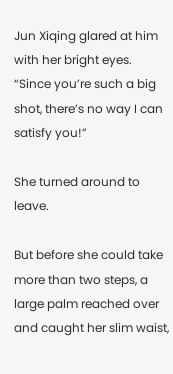Jun Xiqing glared at him with her bright eyes. “Since you’re such a big shot, there’s no way I can satisfy you!”

She turned around to leave.

But before she could take more than two steps, a large palm reached over and caught her slim waist,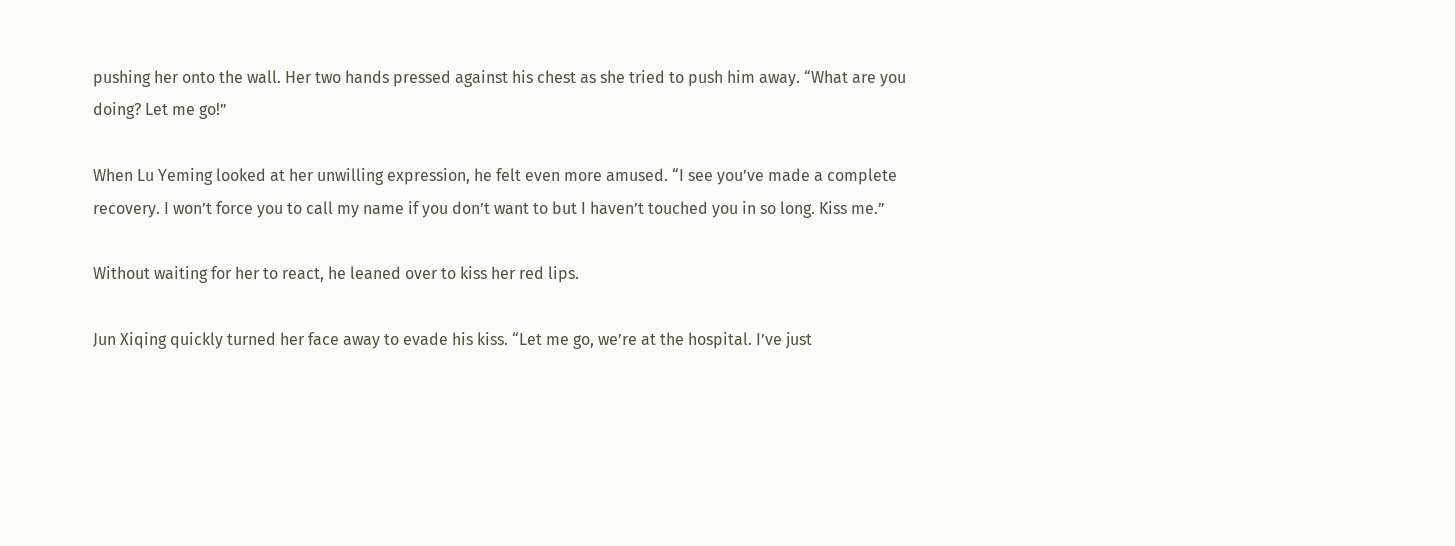pushing her onto the wall. Her two hands pressed against his chest as she tried to push him away. “What are you doing? Let me go!”

When Lu Yeming looked at her unwilling expression, he felt even more amused. “I see you’ve made a complete recovery. I won’t force you to call my name if you don’t want to but I haven’t touched you in so long. Kiss me.”

Without waiting for her to react, he leaned over to kiss her red lips.

Jun Xiqing quickly turned her face away to evade his kiss. “Let me go, we’re at the hospital. I’ve just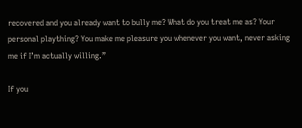recovered and you already want to bully me? What do you treat me as? Your personal plaything? You make me pleasure you whenever you want, never asking me if I’m actually willing.”

If you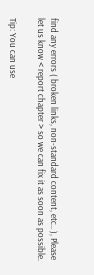find any errors ( broken links, non-standard content, etc.. ), Please let us know < report chapter > so we can fix it as soon as possible.

Tip: You can use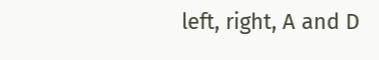left, right, A and D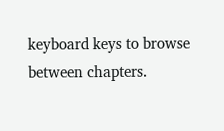keyboard keys to browse between chapters.